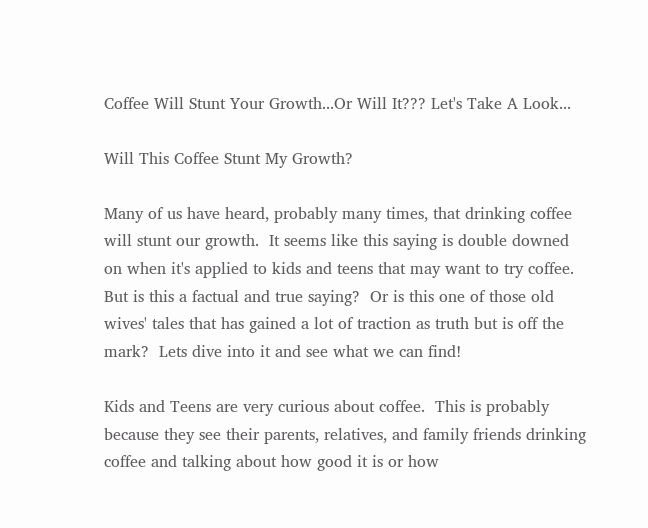Coffee Will Stunt Your Growth...Or Will It??? Let's Take A Look...

Will This Coffee Stunt My Growth?

Many of us have heard, probably many times, that drinking coffee will stunt our growth.  It seems like this saying is double downed on when it's applied to kids and teens that may want to try coffee.  But is this a factual and true saying?  Or is this one of those old wives' tales that has gained a lot of traction as truth but is off the mark?  Lets dive into it and see what we can find!

Kids and Teens are very curious about coffee.  This is probably because they see their parents, relatives, and family friends drinking coffee and talking about how good it is or how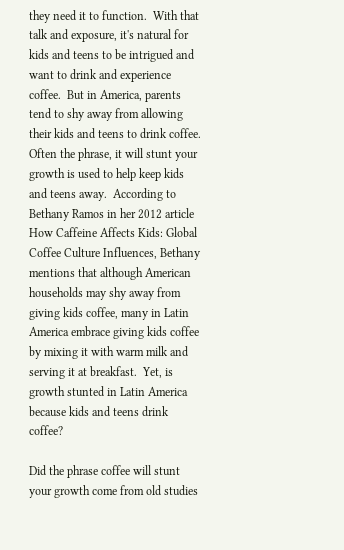they need it to function.  With that talk and exposure, it's natural for kids and teens to be intrigued and want to drink and experience coffee.  But in America, parents tend to shy away from allowing their kids and teens to drink coffee.  Often the phrase, it will stunt your growth is used to help keep kids and teens away.  According to Bethany Ramos in her 2012 article How Caffeine Affects Kids: Global Coffee Culture Influences, Bethany mentions that although American households may shy away from giving kids coffee, many in Latin America embrace giving kids coffee by mixing it with warm milk and serving it at breakfast.  Yet, is growth stunted in Latin America because kids and teens drink coffee?

Did the phrase coffee will stunt your growth come from old studies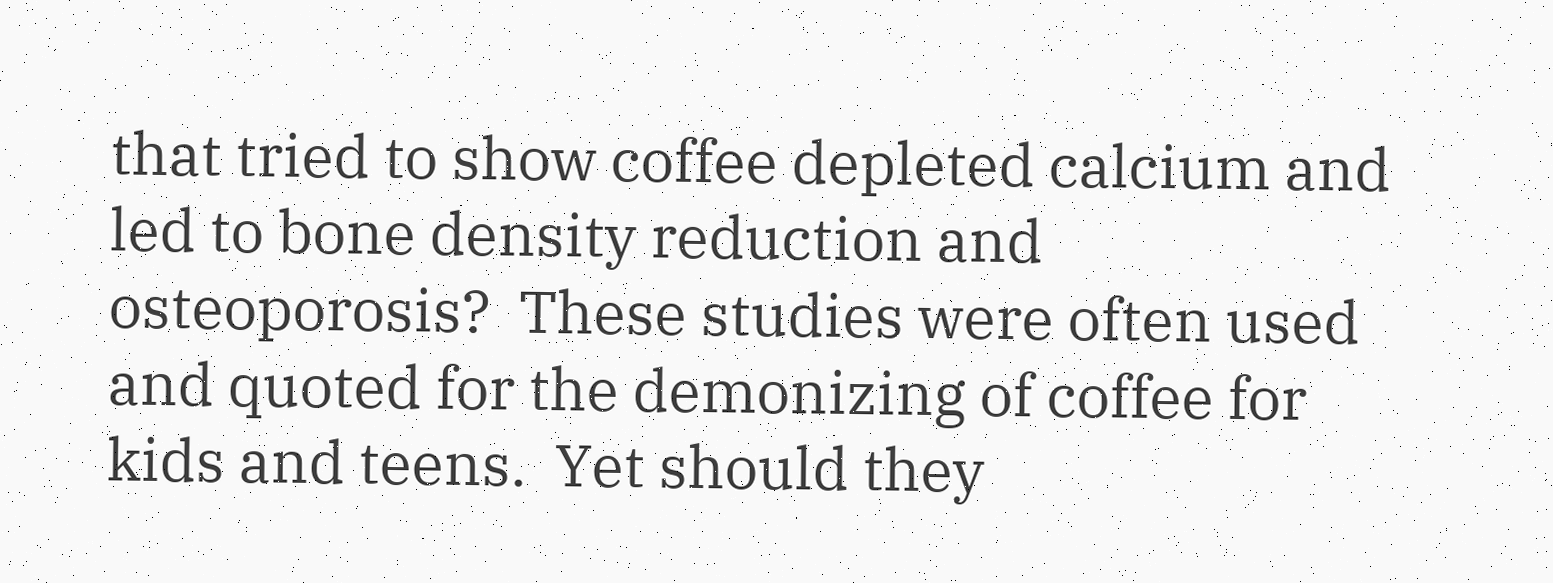that tried to show coffee depleted calcium and led to bone density reduction and osteoporosis?  These studies were often used and quoted for the demonizing of coffee for kids and teens.  Yet should they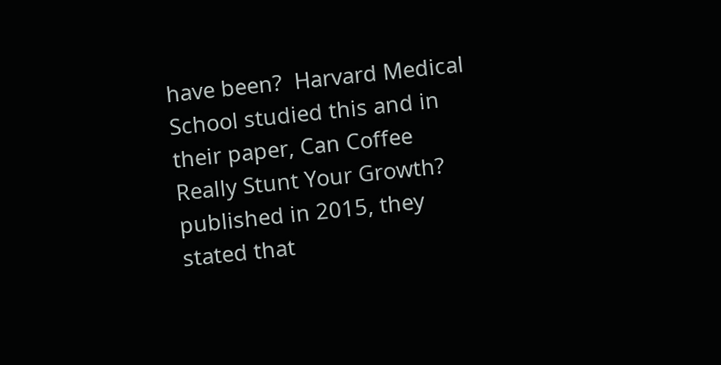have been?  Harvard Medical School studied this and in their paper, Can Coffee Really Stunt Your Growth? published in 2015, they stated that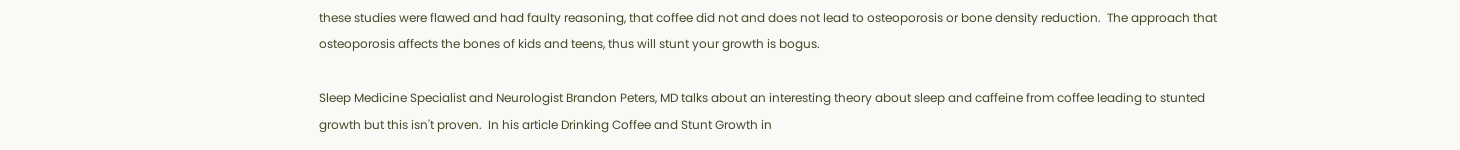these studies were flawed and had faulty reasoning, that coffee did not and does not lead to osteoporosis or bone density reduction.  The approach that osteoporosis affects the bones of kids and teens, thus will stunt your growth is bogus.

Sleep Medicine Specialist and Neurologist Brandon Peters, MD talks about an interesting theory about sleep and caffeine from coffee leading to stunted growth but this isn't proven.  In his article Drinking Coffee and Stunt Growth in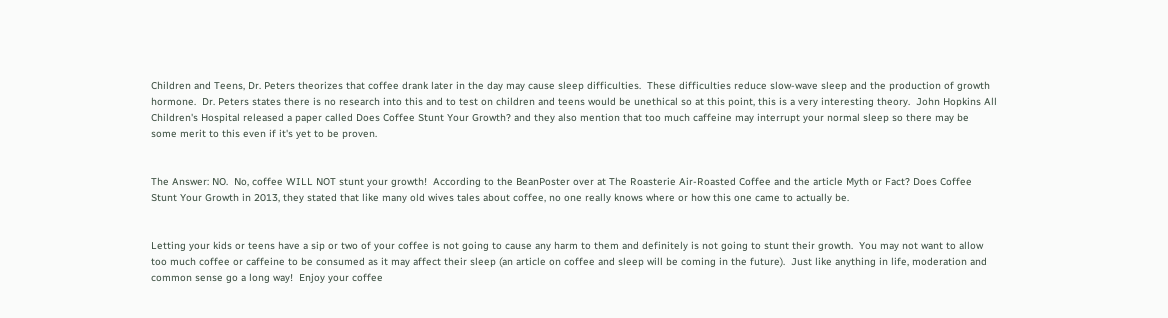Children and Teens, Dr. Peters theorizes that coffee drank later in the day may cause sleep difficulties.  These difficulties reduce slow-wave sleep and the production of growth hormone.  Dr. Peters states there is no research into this and to test on children and teens would be unethical so at this point, this is a very interesting theory.  John Hopkins All Children's Hospital released a paper called Does Coffee Stunt Your Growth? and they also mention that too much caffeine may interrupt your normal sleep so there may be some merit to this even if it's yet to be proven.


The Answer: NO.  No, coffee WILL NOT stunt your growth!  According to the BeanPoster over at The Roasterie Air-Roasted Coffee and the article Myth or Fact? Does Coffee Stunt Your Growth in 2013, they stated that like many old wives tales about coffee, no one really knows where or how this one came to actually be.


Letting your kids or teens have a sip or two of your coffee is not going to cause any harm to them and definitely is not going to stunt their growth.  You may not want to allow too much coffee or caffeine to be consumed as it may affect their sleep (an article on coffee and sleep will be coming in the future).  Just like anything in life, moderation and common sense go a long way!  Enjoy your coffee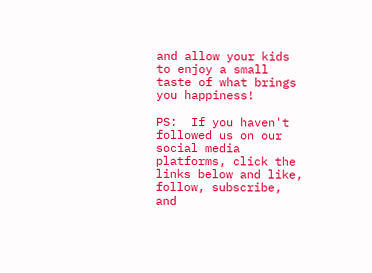and allow your kids to enjoy a small taste of what brings you happiness!

PS:  If you haven't followed us on our social media platforms, click the links below and like, follow, subscribe, and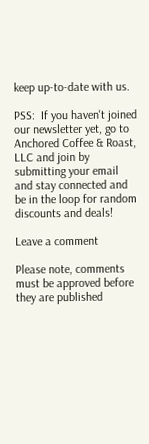keep up-to-date with us.

PSS:  If you haven't joined our newsletter yet, go to Anchored Coffee & Roast, LLC and join by submitting your email and stay connected and be in the loop for random discounts and deals!

Leave a comment

Please note, comments must be approved before they are published